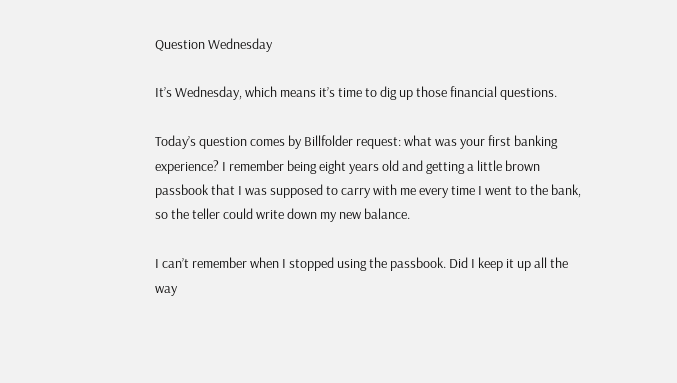Question Wednesday

It’s Wednesday, which means it’s time to dig up those financial questions.

Today’s question comes by Billfolder request: what was your first banking experience? I remember being eight years old and getting a little brown passbook that I was supposed to carry with me every time I went to the bank, so the teller could write down my new balance.

I can’t remember when I stopped using the passbook. Did I keep it up all the way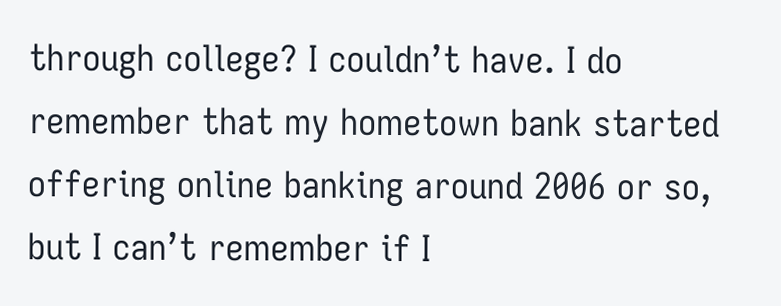through college? I couldn’t have. I do remember that my hometown bank started offering online banking around 2006 or so, but I can’t remember if I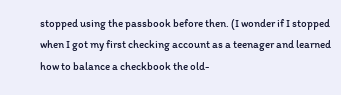stopped using the passbook before then. (I wonder if I stopped when I got my first checking account as a teenager and learned how to balance a checkbook the old-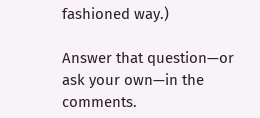fashioned way.)

Answer that question—or ask your own—in the comments.